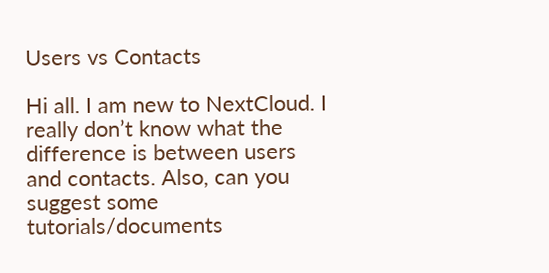Users vs Contacts

Hi all. I am new to NextCloud. I really don’t know what the difference is between users and contacts. Also, can you suggest some tutorials/documents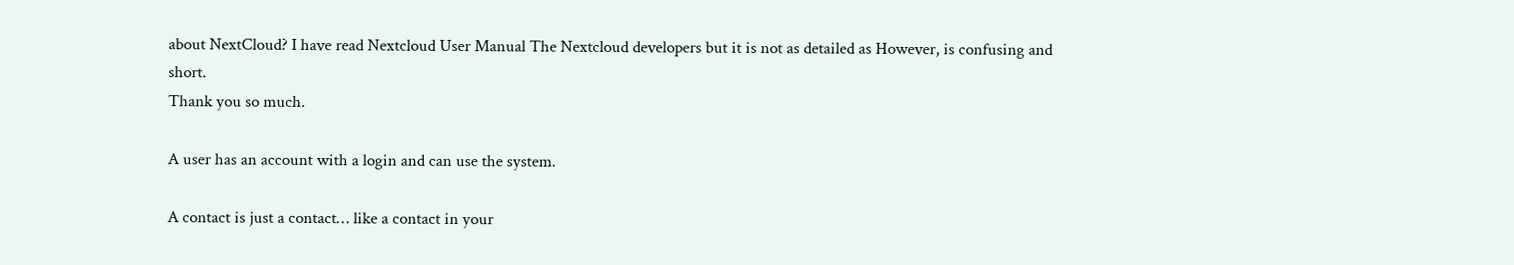about NextCloud? I have read Nextcloud User Manual The Nextcloud developers but it is not as detailed as However, is confusing and short.
Thank you so much.

A user has an account with a login and can use the system.

A contact is just a contact… like a contact in your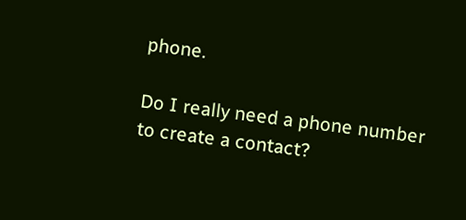phone.

Do I really need a phone number to create a contact?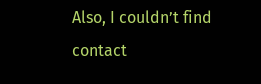Also, I couldn’t find contact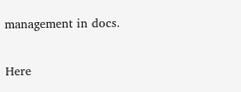management in docs.

Here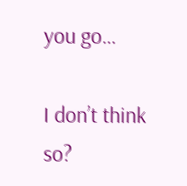you go…

I don’t think so?